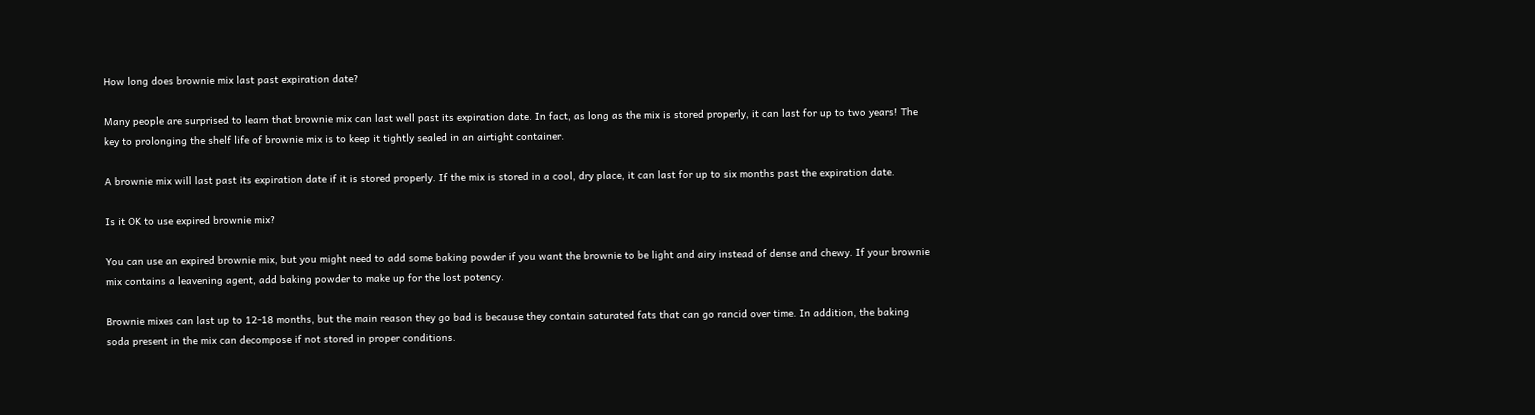How long does brownie mix last past expiration date?

Many people are surprised to learn that brownie mix can last well past its expiration date. In fact, as long as the mix is stored properly, it can last for up to two years! The key to prolonging the shelf life of brownie mix is to keep it tightly sealed in an airtight container.

A brownie mix will last past its expiration date if it is stored properly. If the mix is stored in a cool, dry place, it can last for up to six months past the expiration date.

Is it OK to use expired brownie mix?

You can use an expired brownie mix, but you might need to add some baking powder if you want the brownie to be light and airy instead of dense and chewy. If your brownie mix contains a leavening agent, add baking powder to make up for the lost potency.

Brownie mixes can last up to 12-18 months, but the main reason they go bad is because they contain saturated fats that can go rancid over time. In addition, the baking soda present in the mix can decompose if not stored in proper conditions.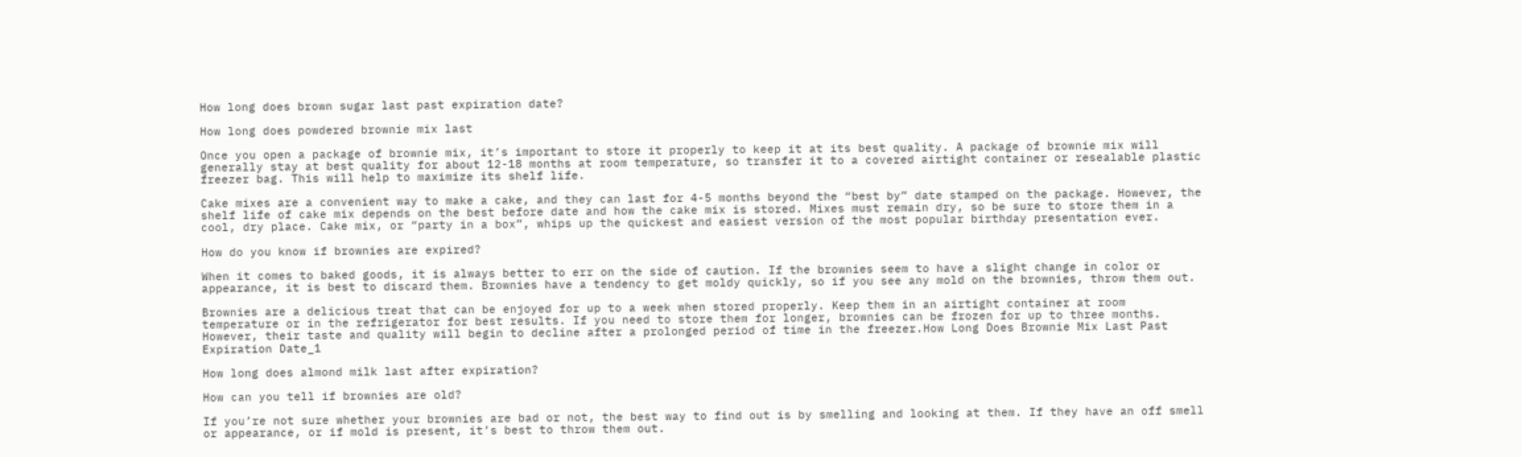How long does brown sugar last past expiration date?

How long does powdered brownie mix last

Once you open a package of brownie mix, it’s important to store it properly to keep it at its best quality. A package of brownie mix will generally stay at best quality for about 12-18 months at room temperature, so transfer it to a covered airtight container or resealable plastic freezer bag. This will help to maximize its shelf life.

Cake mixes are a convenient way to make a cake, and they can last for 4-5 months beyond the “best by” date stamped on the package. However, the shelf life of cake mix depends on the best before date and how the cake mix is stored. Mixes must remain dry, so be sure to store them in a cool, dry place. Cake mix, or “party in a box”, whips up the quickest and easiest version of the most popular birthday presentation ever.

How do you know if brownies are expired?

When it comes to baked goods, it is always better to err on the side of caution. If the brownies seem to have a slight change in color or appearance, it is best to discard them. Brownies have a tendency to get moldy quickly, so if you see any mold on the brownies, throw them out.

Brownies are a delicious treat that can be enjoyed for up to a week when stored properly. Keep them in an airtight container at room temperature or in the refrigerator for best results. If you need to store them for longer, brownies can be frozen for up to three months. However, their taste and quality will begin to decline after a prolonged period of time in the freezer.How Long Does Brownie Mix Last Past Expiration Date_1

How long does almond milk last after expiration?

How can you tell if brownies are old?

If you’re not sure whether your brownies are bad or not, the best way to find out is by smelling and looking at them. If they have an off smell or appearance, or if mold is present, it’s best to throw them out.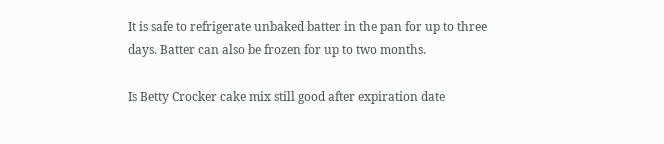It is safe to refrigerate unbaked batter in the pan for up to three days. Batter can also be frozen for up to two months.

Is Betty Crocker cake mix still good after expiration date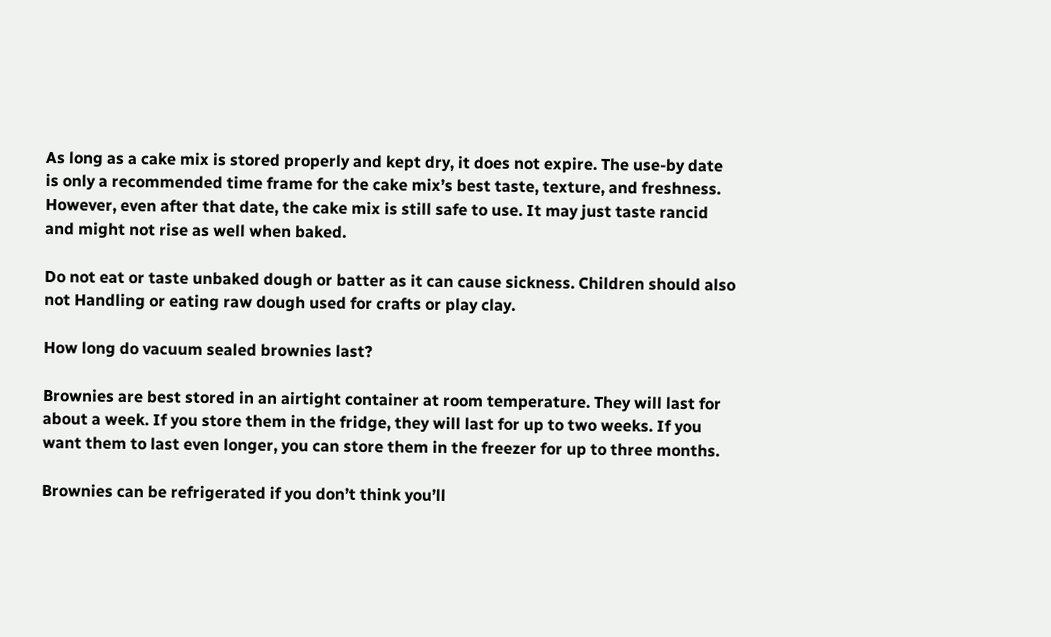As long as a cake mix is stored properly and kept dry, it does not expire. The use-by date is only a recommended time frame for the cake mix’s best taste, texture, and freshness. However, even after that date, the cake mix is still safe to use. It may just taste rancid and might not rise as well when baked.

Do not eat or taste unbaked dough or batter as it can cause sickness. Children should also not Handling or eating raw dough used for crafts or play clay.

How long do vacuum sealed brownies last?

Brownies are best stored in an airtight container at room temperature. They will last for about a week. If you store them in the fridge, they will last for up to two weeks. If you want them to last even longer, you can store them in the freezer for up to three months.

Brownies can be refrigerated if you don’t think you’ll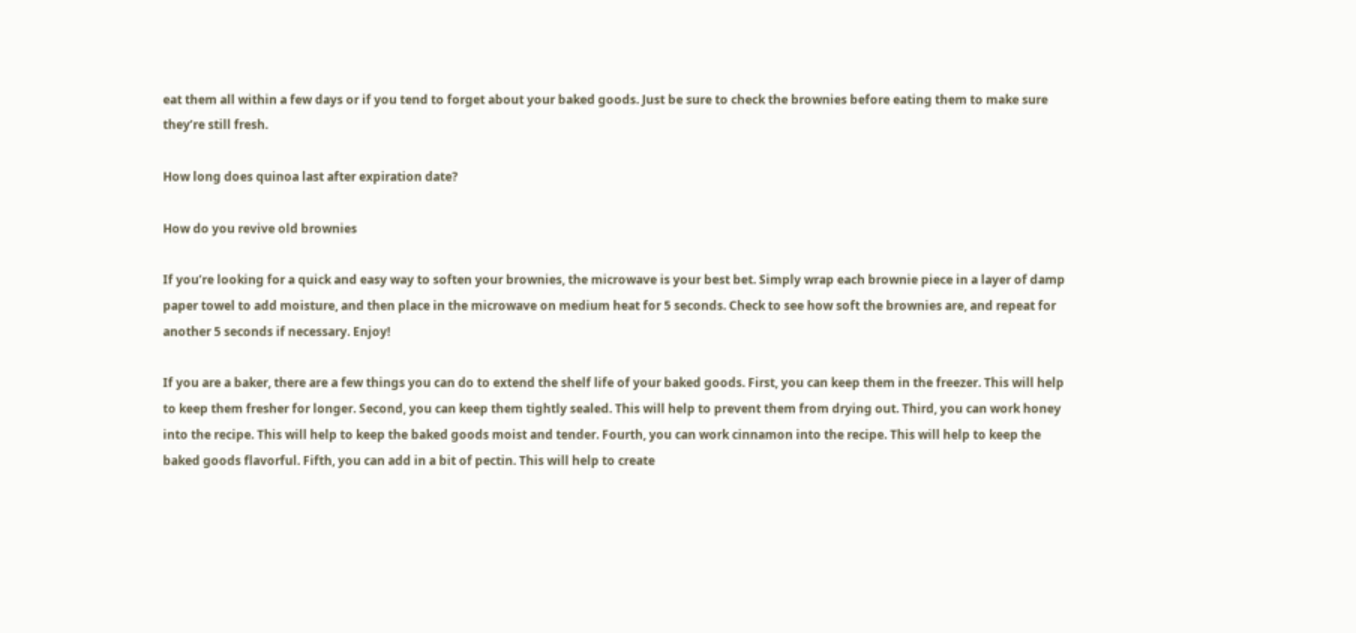eat them all within a few days or if you tend to forget about your baked goods. Just be sure to check the brownies before eating them to make sure they’re still fresh.

How long does quinoa last after expiration date?

How do you revive old brownies

If you’re looking for a quick and easy way to soften your brownies, the microwave is your best bet. Simply wrap each brownie piece in a layer of damp paper towel to add moisture, and then place in the microwave on medium heat for 5 seconds. Check to see how soft the brownies are, and repeat for another 5 seconds if necessary. Enjoy!

If you are a baker, there are a few things you can do to extend the shelf life of your baked goods. First, you can keep them in the freezer. This will help to keep them fresher for longer. Second, you can keep them tightly sealed. This will help to prevent them from drying out. Third, you can work honey into the recipe. This will help to keep the baked goods moist and tender. Fourth, you can work cinnamon into the recipe. This will help to keep the baked goods flavorful. Fifth, you can add in a bit of pectin. This will help to create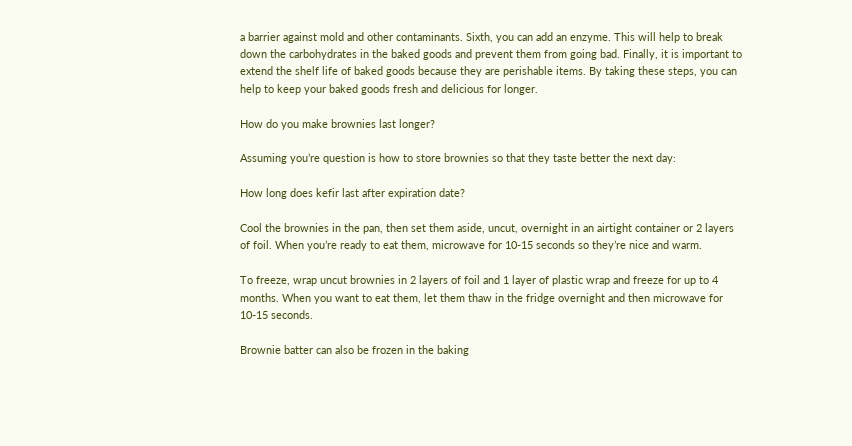a barrier against mold and other contaminants. Sixth, you can add an enzyme. This will help to break down the carbohydrates in the baked goods and prevent them from going bad. Finally, it is important to extend the shelf life of baked goods because they are perishable items. By taking these steps, you can help to keep your baked goods fresh and delicious for longer.

How do you make brownies last longer?

Assuming you’re question is how to store brownies so that they taste better the next day:

How long does kefir last after expiration date?

Cool the brownies in the pan, then set them aside, uncut, overnight in an airtight container or 2 layers of foil. When you’re ready to eat them, microwave for 10-15 seconds so they’re nice and warm.

To freeze, wrap uncut brownies in 2 layers of foil and 1 layer of plastic wrap and freeze for up to 4 months. When you want to eat them, let them thaw in the fridge overnight and then microwave for 10-15 seconds.

Brownie batter can also be frozen in the baking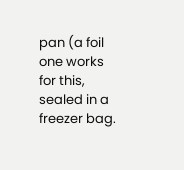pan (a foil one works for this, sealed in a freezer bag.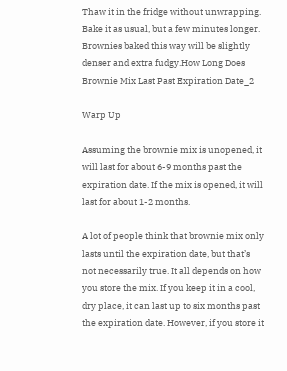Thaw it in the fridge without unwrapping. Bake it as usual, but a few minutes longer. Brownies baked this way will be slightly denser and extra fudgy.How Long Does Brownie Mix Last Past Expiration Date_2

Warp Up

Assuming the brownie mix is unopened, it will last for about 6-9 months past the expiration date. If the mix is opened, it will last for about 1-2 months.

A lot of people think that brownie mix only lasts until the expiration date, but that’s not necessarily true. It all depends on how you store the mix. If you keep it in a cool, dry place, it can last up to six months past the expiration date. However, if you store it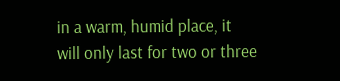in a warm, humid place, it will only last for two or three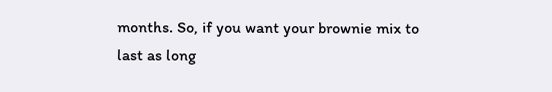months. So, if you want your brownie mix to last as long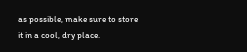as possible, make sure to store it in a cool, dry place.